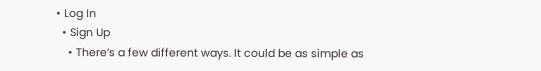• Log In
  • Sign Up
    • There’s a few different ways. It could be as simple as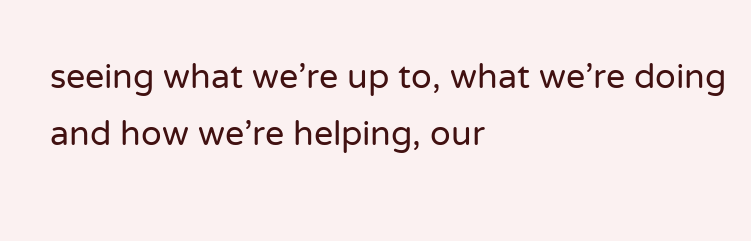seeing what we’re up to, what we’re doing and how we’re helping, our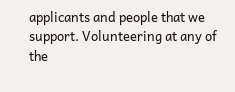applicants and people that we support. Volunteering at any of the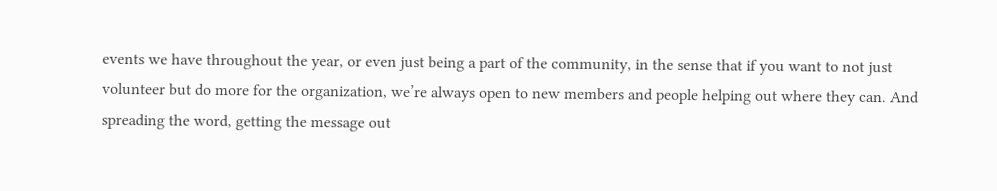events we have throughout the year, or even just being a part of the community, in the sense that if you want to not just volunteer but do more for the organization, we’re always open to new members and people helping out where they can. And spreading the word, getting the message out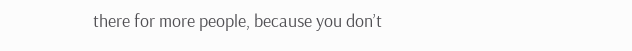there for more people, because you don’t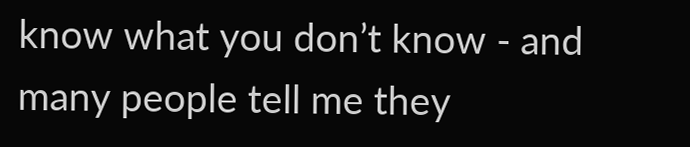know what you don’t know - and many people tell me they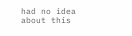had no idea about this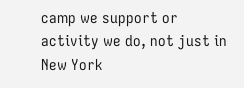camp we support or activity we do, not just in New York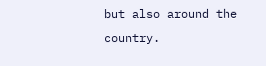but also around the country.